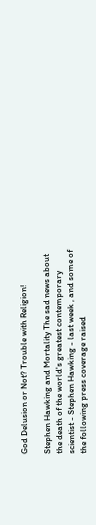God Delusion or Not? Trouble with Religion!

Stephen Hawking and Mortality The sad news about the death of the world's greatest contemporary scientist - Stephen Hawking - last week , and some of the following press coverage raised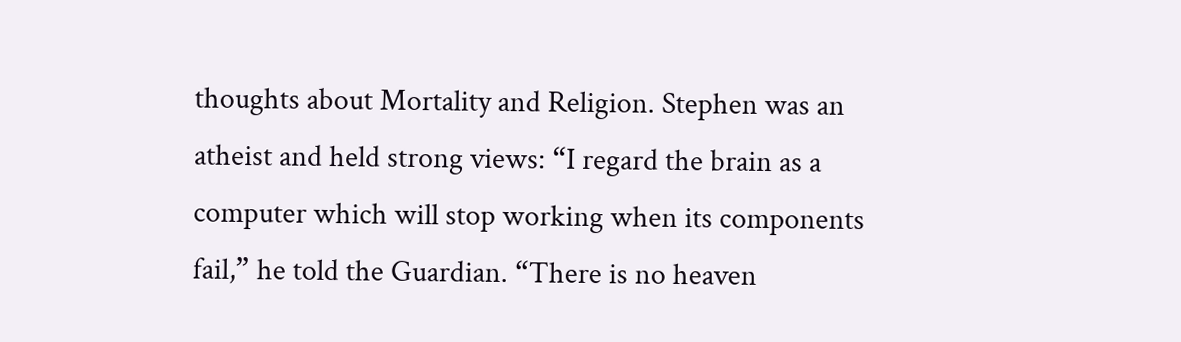thoughts about Mortality and Religion. Stephen was an atheist and held strong views: “I regard the brain as a computer which will stop working when its components fail,” he told the Guardian. “There is no heaven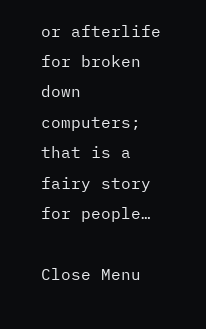or afterlife for broken down computers; that is a fairy story for people…

Close Menu